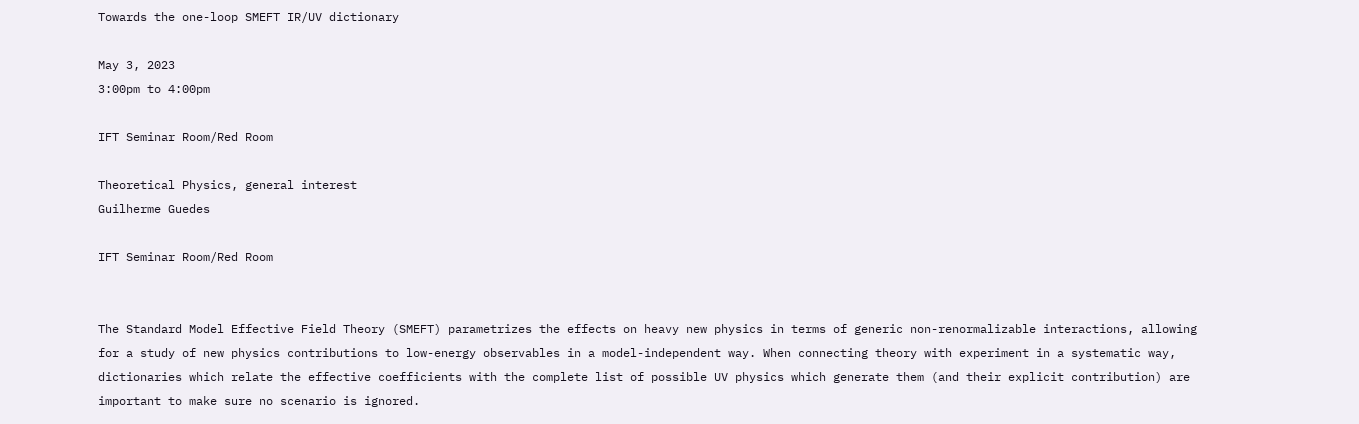Towards the one-loop SMEFT IR/UV dictionary

May 3, 2023
3:00pm to 4:00pm

IFT Seminar Room/Red Room

Theoretical Physics, general interest
Guilherme Guedes

IFT Seminar Room/Red Room


The Standard Model Effective Field Theory (SMEFT) parametrizes the effects on heavy new physics in terms of generic non-renormalizable interactions, allowing for a study of new physics contributions to low-energy observables in a model-independent way. When connecting theory with experiment in a systematic way, dictionaries which relate the effective coefficients with the complete list of possible UV physics which generate them (and their explicit contribution) are important to make sure no scenario is ignored.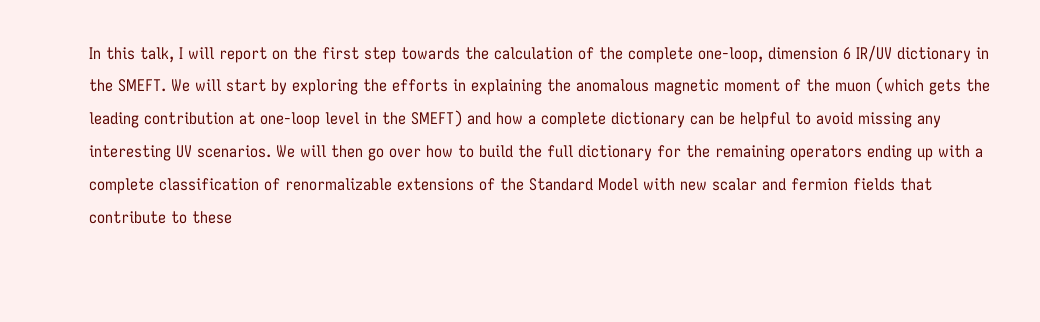In this talk, I will report on the first step towards the calculation of the complete one-loop, dimension 6 IR/UV dictionary in the SMEFT. We will start by exploring the efforts in explaining the anomalous magnetic moment of the muon (which gets the leading contribution at one-loop level in the SMEFT) and how a complete dictionary can be helpful to avoid missing any interesting UV scenarios. We will then go over how to build the full dictionary for the remaining operators ending up with a complete classification of renormalizable extensions of the Standard Model with new scalar and fermion fields that contribute to these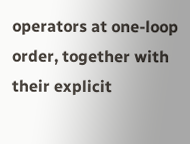operators at one-loop order, together with their explicit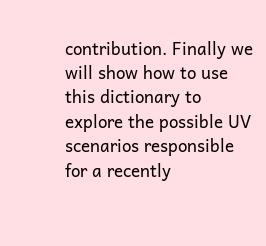contribution. Finally we will show how to use this dictionary to explore the possible UV scenarios responsible for a recently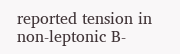reported tension in non-leptonic B-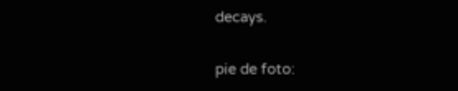decays.

pie de foto: